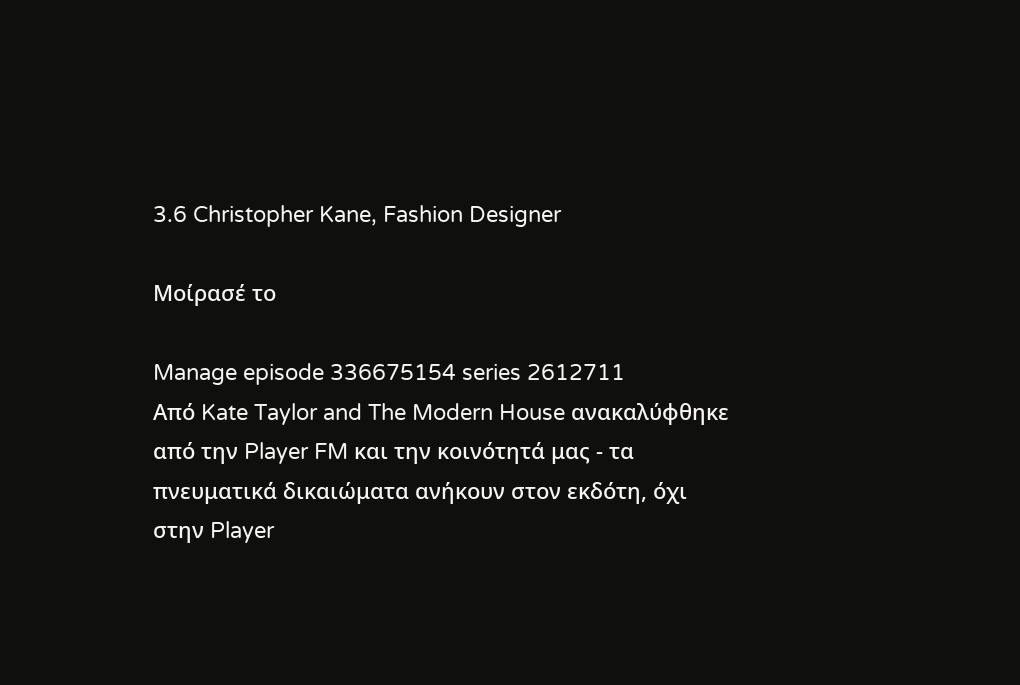3.6 Christopher Kane, Fashion Designer

Μοίρασέ το

Manage episode 336675154 series 2612711
Από Kate Taylor and The Modern House ανακαλύφθηκε από την Player FM και την κοινότητά μας - τα πνευματικά δικαιώματα ανήκουν στον εκδότη, όχι στην Player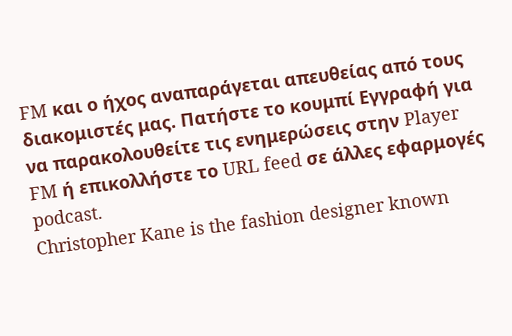FM και ο ήχος αναπαράγεται απευθείας από τους διακομιστές μας. Πατήστε το κουμπί Εγγραφή για να παρακολουθείτε τις ενημερώσεις στην Player FM ή επικολλήστε το URL feed σε άλλες εφαρμογές podcast.
Christopher Kane is the fashion designer known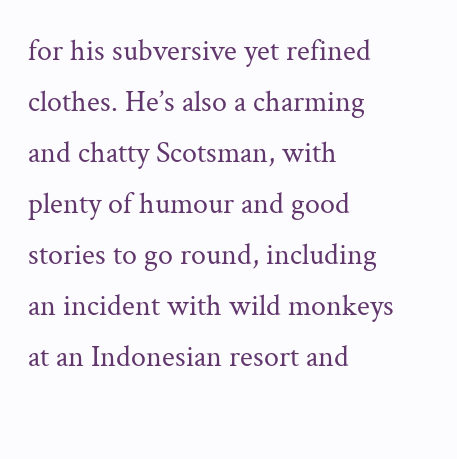for his subversive yet refined clothes. He’s also a charming and chatty Scotsman, with plenty of humour and good stories to go round, including an incident with wild monkeys at an Indonesian resort and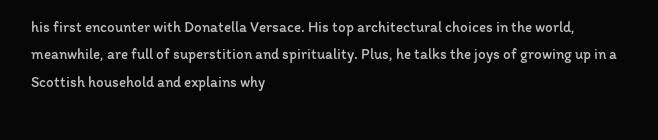his first encounter with Donatella Versace. His top architectural choices in the world, meanwhile, are full of superstition and spirituality. Plus, he talks the joys of growing up in a Scottish household and explains why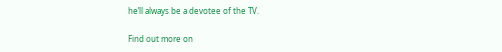he’ll always be a devotee of the TV.

Find out more on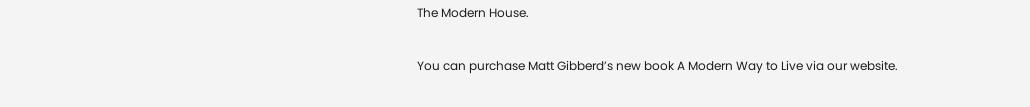The Modern House.

You can purchase Matt Gibberd’s new book A Modern Way to Live via our website.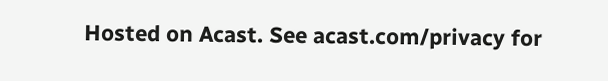Hosted on Acast. See acast.com/privacy for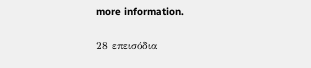more information.

28 επεισόδια